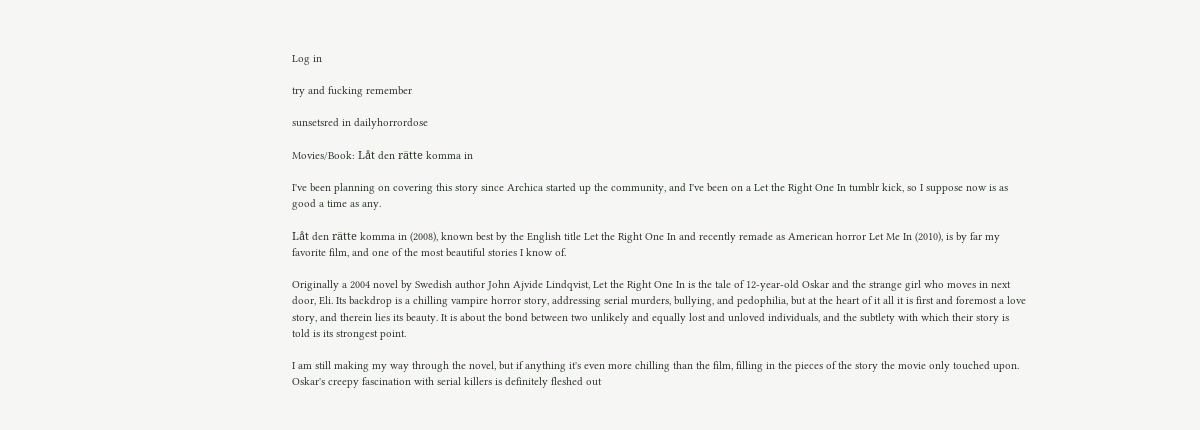Log in

try and fucking remember

sunsetsred in dailyhorrordose

Movies/Book: Låt den rätte komma in

I've been planning on covering this story since Archica started up the community, and I've been on a Let the Right One In tumblr kick, so I suppose now is as good a time as any.

Låt den rätte komma in (2008), known best by the English title Let the Right One In and recently remade as American horror Let Me In (2010), is by far my favorite film, and one of the most beautiful stories I know of.

Originally a 2004 novel by Swedish author John Ajvide Lindqvist, Let the Right One In is the tale of 12-year-old Oskar and the strange girl who moves in next door, Eli. Its backdrop is a chilling vampire horror story, addressing serial murders, bullying, and pedophilia, but at the heart of it all it is first and foremost a love story, and therein lies its beauty. It is about the bond between two unlikely and equally lost and unloved individuals, and the subtlety with which their story is told is its strongest point.

I am still making my way through the novel, but if anything it's even more chilling than the film, filling in the pieces of the story the movie only touched upon. Oskar's creepy fascination with serial killers is definitely fleshed out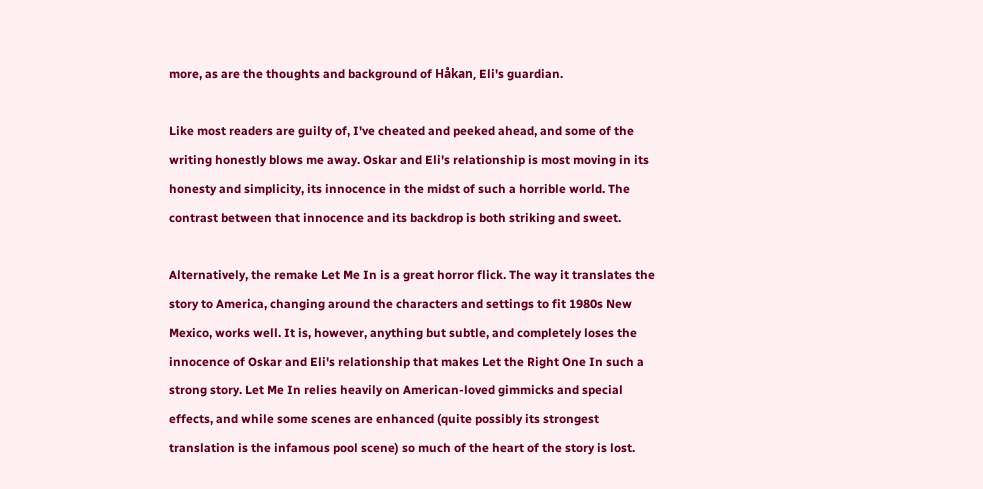more, as are the thoughts and background of Håkan, Eli's guardian.

Like most readers are guilty of, I've cheated and peeked ahead, and some of the writing honestly blows me away. Oskar and Eli's relationship is most moving in its honesty and simplicity, its innocence in the midst of such a horrible world. The contrast between that innocence and its backdrop is both striking and sweet.

Alternatively, the remake Let Me In is a great horror flick. The way it translates the story to America, changing around the characters and settings to fit 1980s New Mexico, works well. It is, however, anything but subtle, and completely loses the innocence of Oskar and Eli's relationship that makes Let the Right One In such a strong story. Let Me In relies heavily on American-loved gimmicks and special effects, and while some scenes are enhanced (quite possibly its strongest translation is the infamous pool scene) so much of the heart of the story is lost.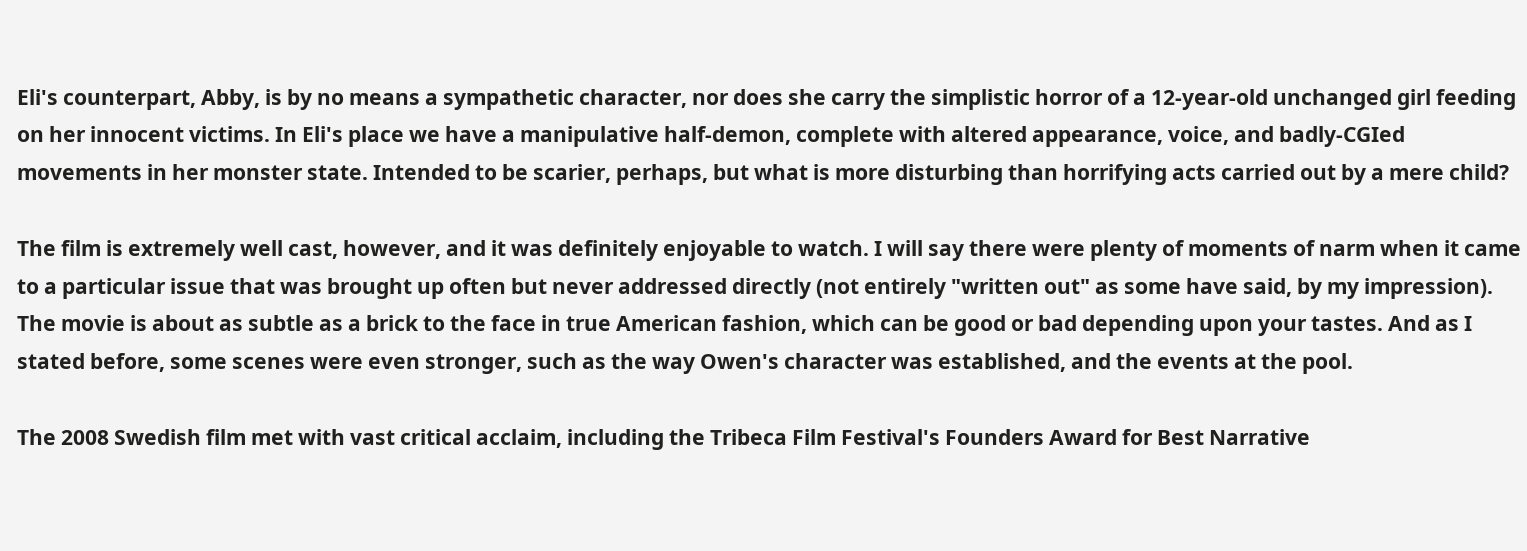Eli's counterpart, Abby, is by no means a sympathetic character, nor does she carry the simplistic horror of a 12-year-old unchanged girl feeding on her innocent victims. In Eli's place we have a manipulative half-demon, complete with altered appearance, voice, and badly-CGIed movements in her monster state. Intended to be scarier, perhaps, but what is more disturbing than horrifying acts carried out by a mere child?

The film is extremely well cast, however, and it was definitely enjoyable to watch. I will say there were plenty of moments of narm when it came to a particular issue that was brought up often but never addressed directly (not entirely "written out" as some have said, by my impression). The movie is about as subtle as a brick to the face in true American fashion, which can be good or bad depending upon your tastes. And as I stated before, some scenes were even stronger, such as the way Owen's character was established, and the events at the pool.

The 2008 Swedish film met with vast critical acclaim, including the Tribeca Film Festival's Founders Award for Best Narrative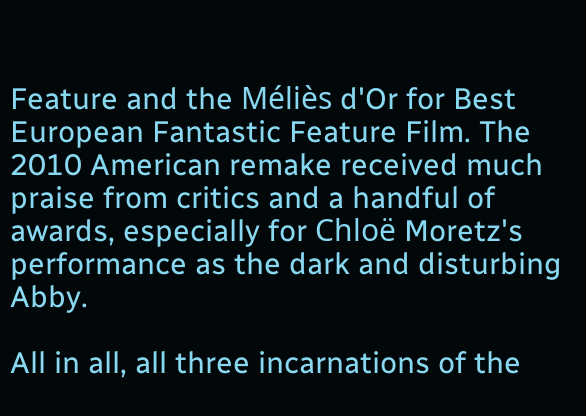Feature and the Méliès d'Or for Best European Fantastic Feature Film. The 2010 American remake received much praise from critics and a handful of awards, especially for Chloë Moretz's performance as the dark and disturbing Abby.

All in all, all three incarnations of the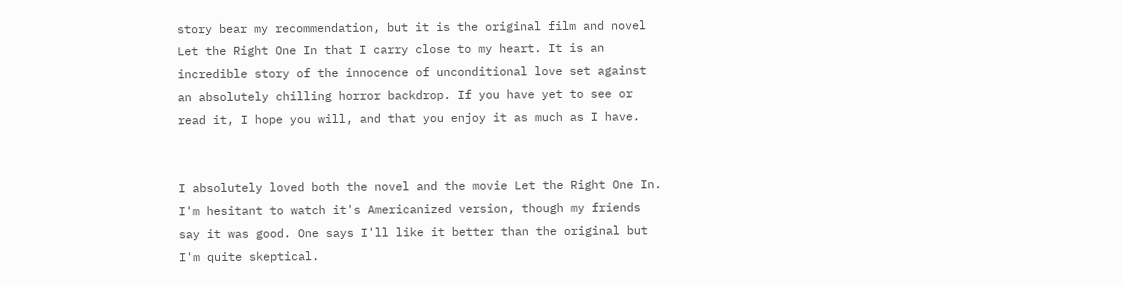story bear my recommendation, but it is the original film and novel Let the Right One In that I carry close to my heart. It is an incredible story of the innocence of unconditional love set against an absolutely chilling horror backdrop. If you have yet to see or read it, I hope you will, and that you enjoy it as much as I have.


I absolutely loved both the novel and the movie Let the Right One In. I'm hesitant to watch it's Americanized version, though my friends say it was good. One says I'll like it better than the original but I'm quite skeptical.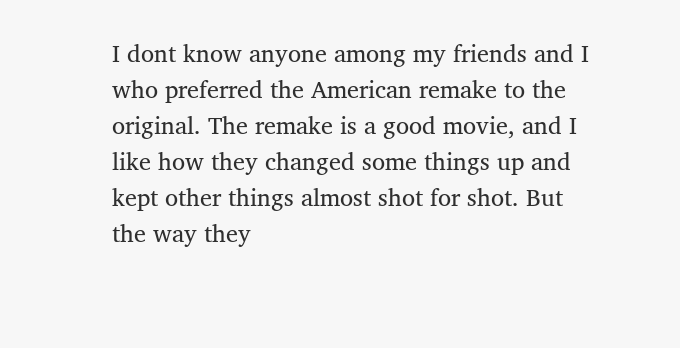I dont know anyone among my friends and I who preferred the American remake to the original. The remake is a good movie, and I like how they changed some things up and kept other things almost shot for shot. But the way they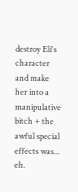destroy Eli's character and make her into a manipulative bitch + the awful special effects was... eh.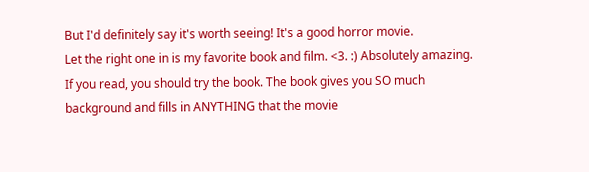But I'd definitely say it's worth seeing! It's a good horror movie.
Let the right one in is my favorite book and film. <3. :) Absolutely amazing. If you read, you should try the book. The book gives you SO much background and fills in ANYTHING that the movie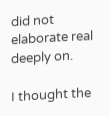did not elaborate real deeply on.

I thought the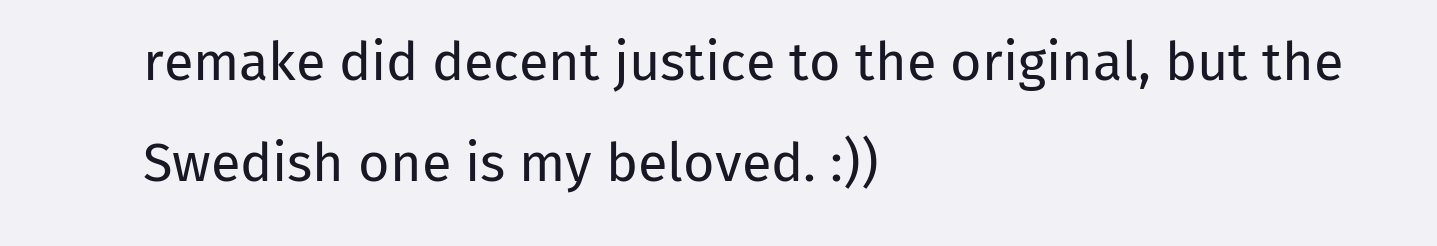remake did decent justice to the original, but the Swedish one is my beloved. :))